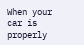When your car is properly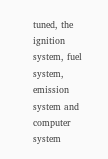tuned, the ignition system, fuel system, emission system and computer system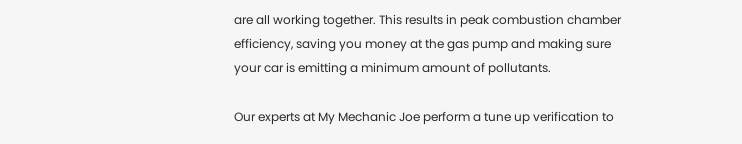are all working together. This results in peak combustion chamber efficiency, saving you money at the gas pump and making sure your car is emitting a minimum amount of pollutants.

Our experts at My Mechanic Joe perform a tune up verification to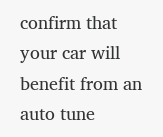confirm that your car will benefit from an auto tune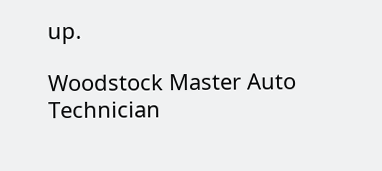up.

Woodstock Master Auto Technician